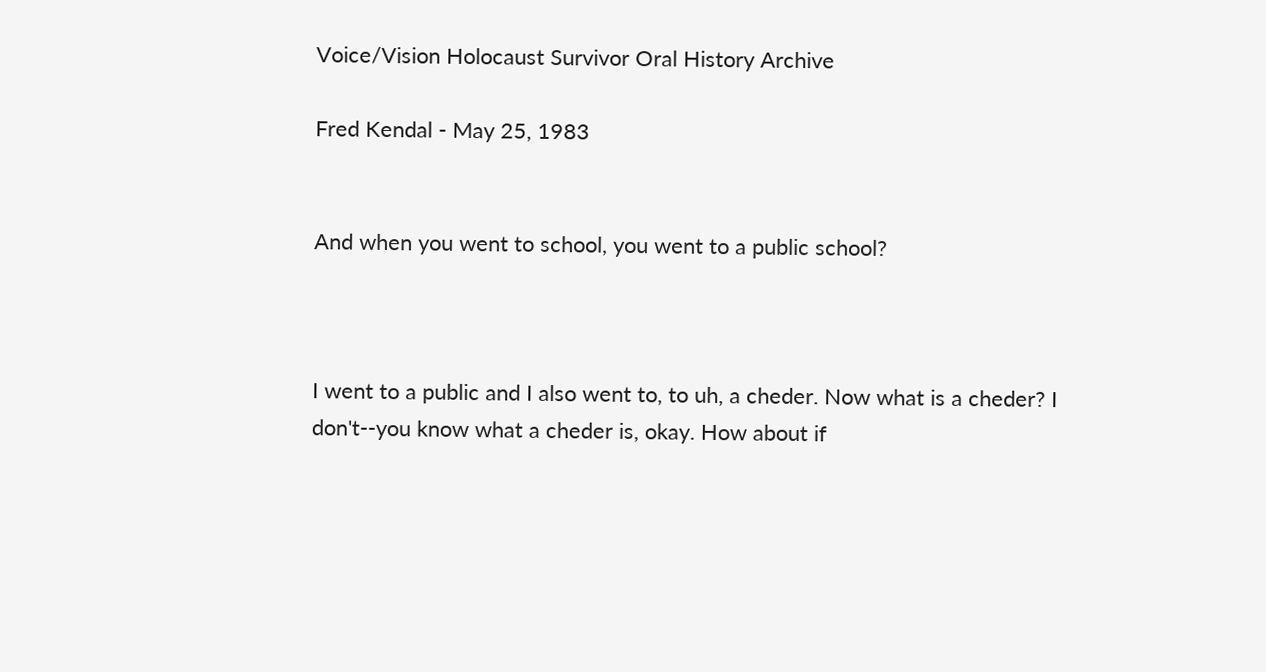Voice/Vision Holocaust Survivor Oral History Archive

Fred Kendal - May 25, 1983


And when you went to school, you went to a public school?



I went to a public and I also went to, to uh, a cheder. Now what is a cheder? I don't--you know what a cheder is, okay. How about if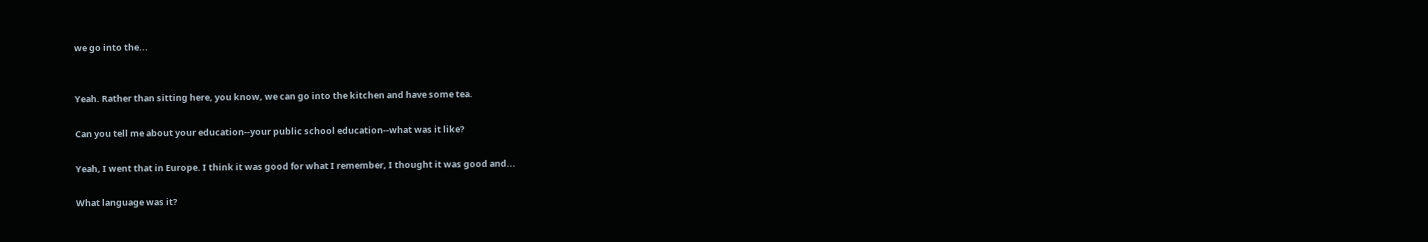we go into the...


Yeah. Rather than sitting here, you know, we can go into the kitchen and have some tea.

Can you tell me about your education--your public school education--what was it like?

Yeah, I went that in Europe. I think it was good for what I remember, I thought it was good and...

What language was it?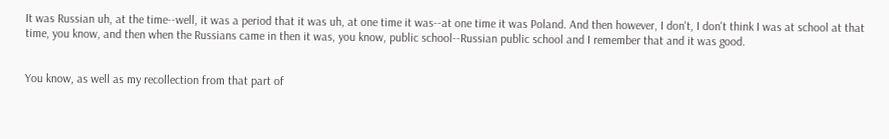It was Russian uh, at the time--well, it was a period that it was uh, at one time it was--at one time it was Poland. And then however, I don't, I don't think I was at school at that time, you know, and then when the Russians came in then it was, you know, public school--Russian public school and I remember that and it was good.


You know, as well as my recollection from that part of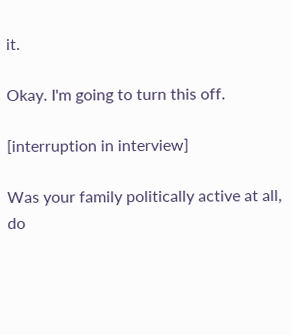it.

Okay. I'm going to turn this off.

[interruption in interview]

Was your family politically active at all, do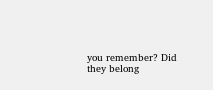you remember? Did they belong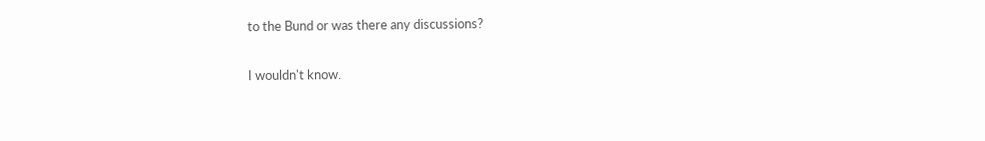to the Bund or was there any discussions?

I wouldn't know.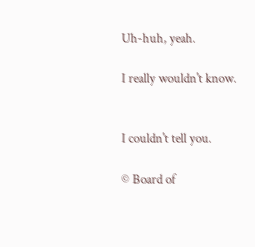Uh-huh, yeah.

I really wouldn't know.


I couldn't tell you.

© Board of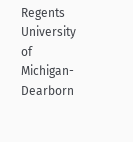Regents University of Michigan-Dearborn